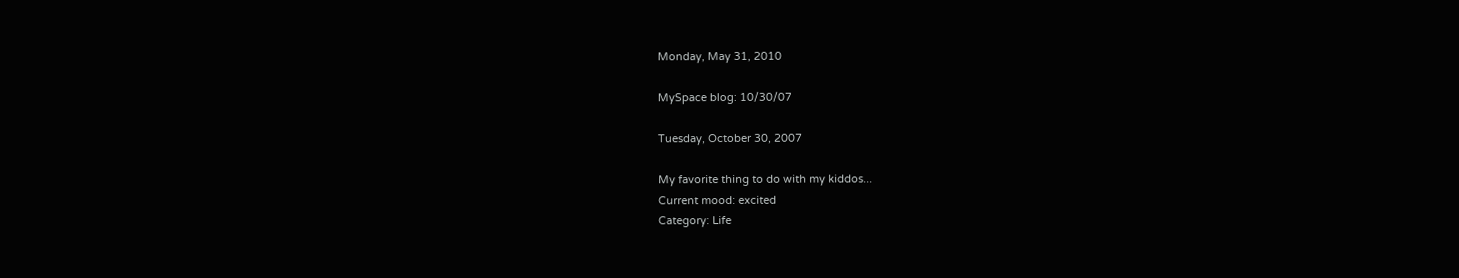Monday, May 31, 2010

MySpace blog: 10/30/07

Tuesday, October 30, 2007

My favorite thing to do with my kiddos...
Current mood: excited
Category: Life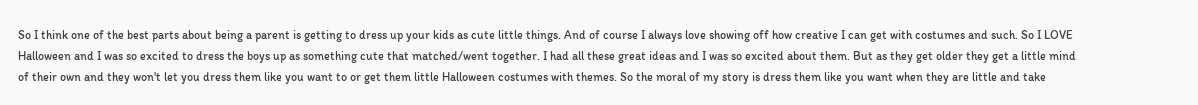So I think one of the best parts about being a parent is getting to dress up your kids as cute little things. And of course I always love showing off how creative I can get with costumes and such. So I LOVE Halloween and I was so excited to dress the boys up as something cute that matched/went together. I had all these great ideas and I was so excited about them. But as they get older they get a little mind of their own and they won't let you dress them like you want to or get them little Halloween costumes with themes. So the moral of my story is dress them like you want when they are little and take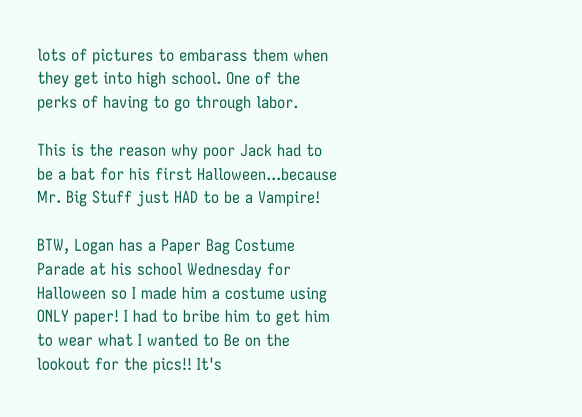lots of pictures to embarass them when they get into high school. One of the perks of having to go through labor.

This is the reason why poor Jack had to be a bat for his first Halloween...because Mr. Big Stuff just HAD to be a Vampire!

BTW, Logan has a Paper Bag Costume Parade at his school Wednesday for Halloween so I made him a costume using ONLY paper! I had to bribe him to get him to wear what I wanted to Be on the lookout for the pics!! It's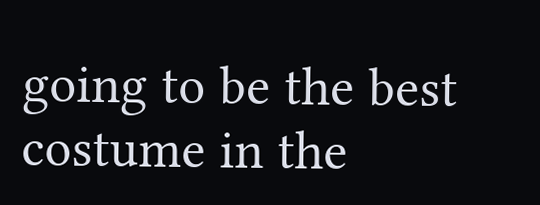going to be the best costume in the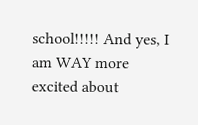school!!!!! And yes, I am WAY more excited about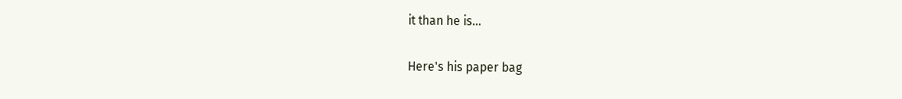it than he is...

Here's his paper bag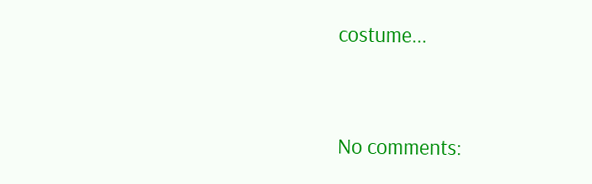costume...


No comments: